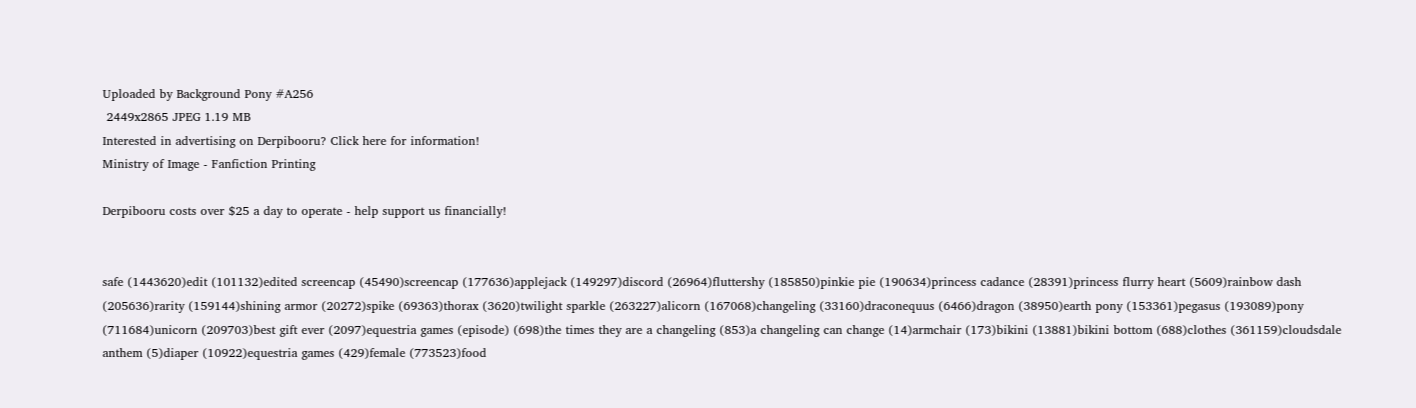Uploaded by Background Pony #A256
 2449x2865 JPEG 1.19 MB
Interested in advertising on Derpibooru? Click here for information!
Ministry of Image - Fanfiction Printing

Derpibooru costs over $25 a day to operate - help support us financially!


safe (1443620)edit (101132)edited screencap (45490)screencap (177636)applejack (149297)discord (26964)fluttershy (185850)pinkie pie (190634)princess cadance (28391)princess flurry heart (5609)rainbow dash (205636)rarity (159144)shining armor (20272)spike (69363)thorax (3620)twilight sparkle (263227)alicorn (167068)changeling (33160)draconequus (6466)dragon (38950)earth pony (153361)pegasus (193089)pony (711684)unicorn (209703)best gift ever (2097)equestria games (episode) (698)the times they are a changeling (853)a changeling can change (14)armchair (173)bikini (13881)bikini bottom (688)clothes (361159)cloudsdale anthem (5)diaper (10922)equestria games (429)female (773523)food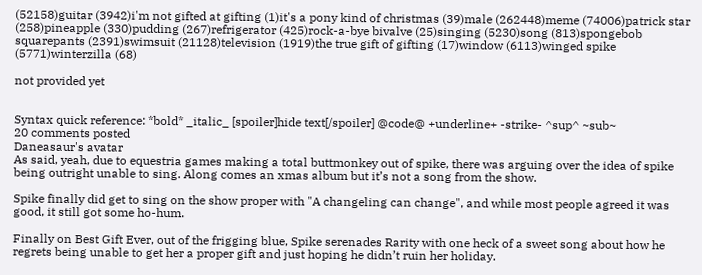(52158)guitar (3942)i'm not gifted at gifting (1)it's a pony kind of christmas (39)male (262448)meme (74006)patrick star (258)pineapple (330)pudding (267)refrigerator (425)rock-a-bye bivalve (25)singing (5230)song (813)spongebob squarepants (2391)swimsuit (21128)television (1919)the true gift of gifting (17)window (6113)winged spike (5771)winterzilla (68)

not provided yet


Syntax quick reference: *bold* _italic_ [spoiler]hide text[/spoiler] @code@ +underline+ -strike- ^sup^ ~sub~
20 comments posted
Daneasaur's avatar
As said, yeah, due to equestria games making a total buttmonkey out of spike, there was arguing over the idea of spike being outright unable to sing. Along comes an xmas album but it’s not a song from the show.

Spike finally did get to sing on the show proper with "A changeling can change", and while most people agreed it was good, it still got some ho-hum.

Finally on Best Gift Ever, out of the frigging blue, Spike serenades Rarity with one heck of a sweet song about how he regrets being unable to get her a proper gift and just hoping he didn’t ruin her holiday.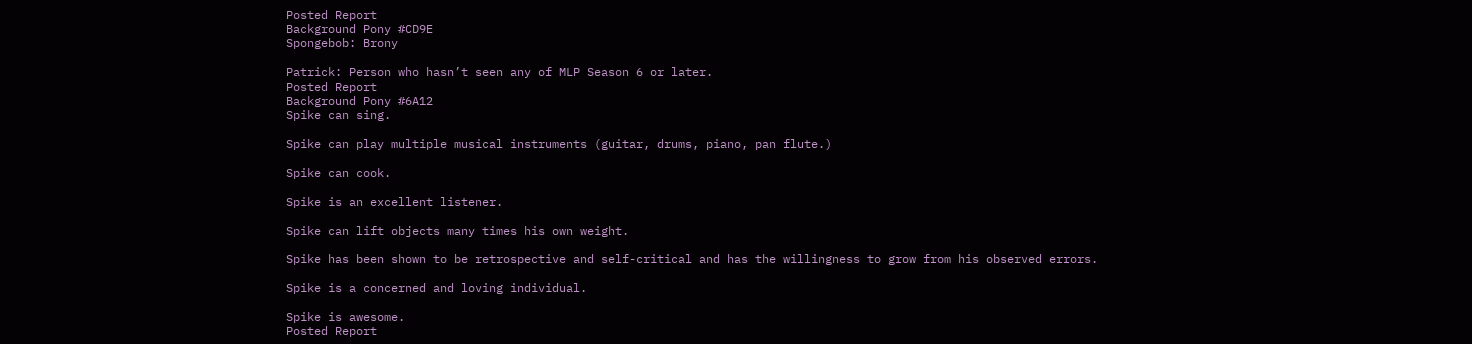Posted Report
Background Pony #CD9E
Spongebob: Brony

Patrick: Person who hasn’t seen any of MLP Season 6 or later.
Posted Report
Background Pony #6A12
Spike can sing.

Spike can play multiple musical instruments (guitar, drums, piano, pan flute.)

Spike can cook.

Spike is an excellent listener.

Spike can lift objects many times his own weight.

Spike has been shown to be retrospective and self-critical and has the willingness to grow from his observed errors.

Spike is a concerned and loving individual.

Spike is awesome.
Posted Report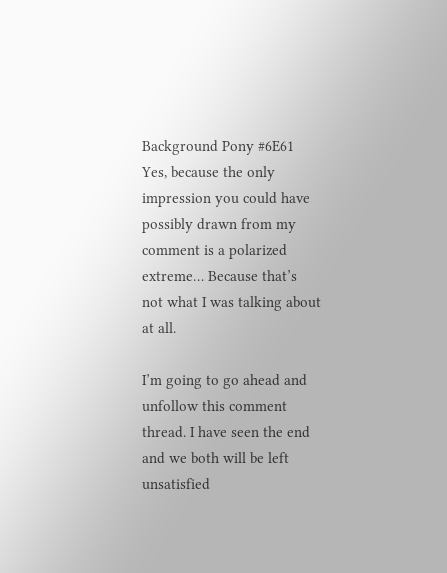Background Pony #6E61
Yes, because the only impression you could have possibly drawn from my comment is a polarized extreme… Because that’s not what I was talking about at all.

I’m going to go ahead and unfollow this comment thread. I have seen the end and we both will be left unsatisfied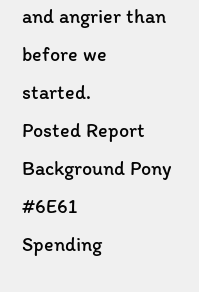and angrier than before we started.
Posted Report
Background Pony #6E61
Spending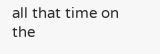all that time on the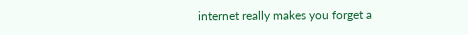internet really makes you forget a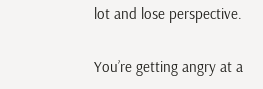lot and lose perspective.

You’re getting angry at a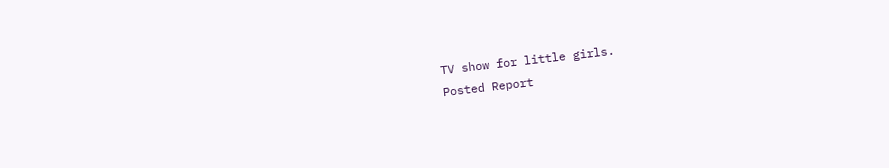TV show for little girls.
Posted Report